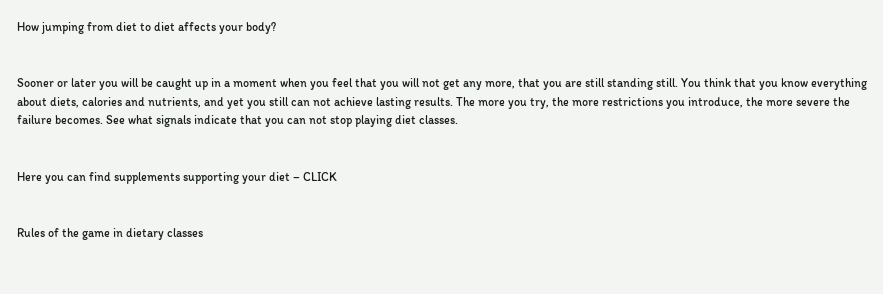How jumping from diet to diet affects your body?


Sooner or later you will be caught up in a moment when you feel that you will not get any more, that you are still standing still. You think that you know everything about diets, calories and nutrients, and yet you still can not achieve lasting results. The more you try, the more restrictions you introduce, the more severe the failure becomes. See what signals indicate that you can not stop playing diet classes.


Here you can find supplements supporting your diet – CLICK


Rules of the game in dietary classes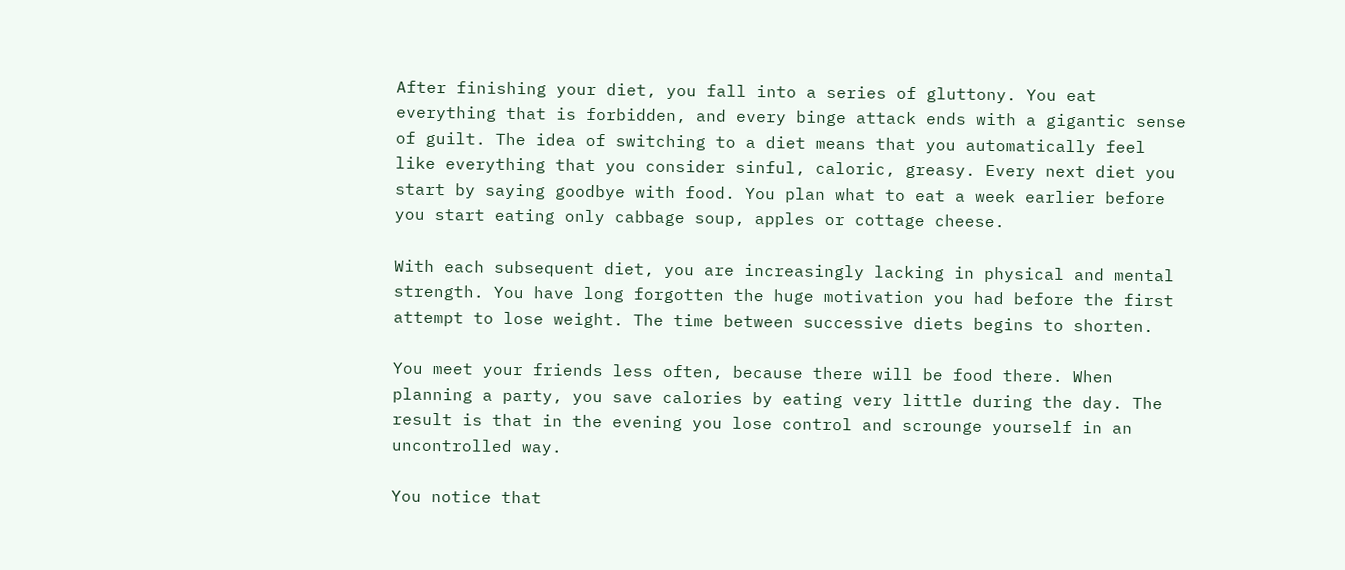After finishing your diet, you fall into a series of gluttony. You eat everything that is forbidden, and every binge attack ends with a gigantic sense of guilt. The idea of switching to a diet means that you automatically feel like everything that you consider sinful, caloric, greasy. Every next diet you start by saying goodbye with food. You plan what to eat a week earlier before you start eating only cabbage soup, apples or cottage cheese.

With each subsequent diet, you are increasingly lacking in physical and mental strength. You have long forgotten the huge motivation you had before the first attempt to lose weight. The time between successive diets begins to shorten.

You meet your friends less often, because there will be food there. When planning a party, you save calories by eating very little during the day. The result is that in the evening you lose control and scrounge yourself in an uncontrolled way.

You notice that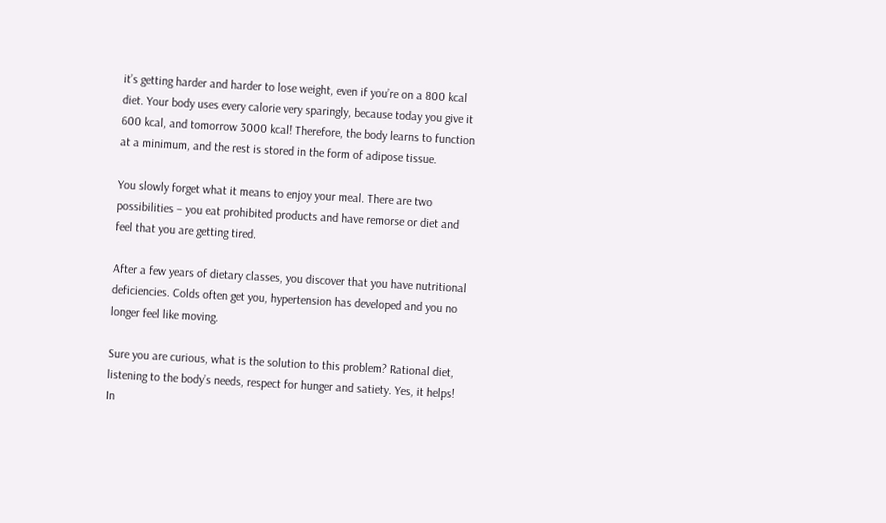it’s getting harder and harder to lose weight, even if you’re on a 800 kcal diet. Your body uses every calorie very sparingly, because today you give it 600 kcal, and tomorrow 3000 kcal! Therefore, the body learns to function at a minimum, and the rest is stored in the form of adipose tissue.

You slowly forget what it means to enjoy your meal. There are two possibilities – you eat prohibited products and have remorse or diet and feel that you are getting tired.

After a few years of dietary classes, you discover that you have nutritional deficiencies. Colds often get you, hypertension has developed and you no longer feel like moving.

Sure you are curious, what is the solution to this problem? Rational diet, listening to the body’s needs, respect for hunger and satiety. Yes, it helps! In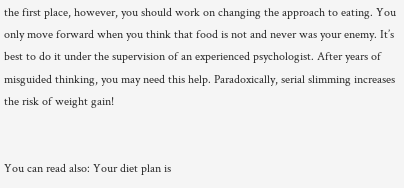the first place, however, you should work on changing the approach to eating. You only move forward when you think that food is not and never was your enemy. It’s best to do it under the supervision of an experienced psychologist. After years of misguided thinking, you may need this help. Paradoxically, serial slimming increases the risk of weight gain!


You can read also: Your diet plan is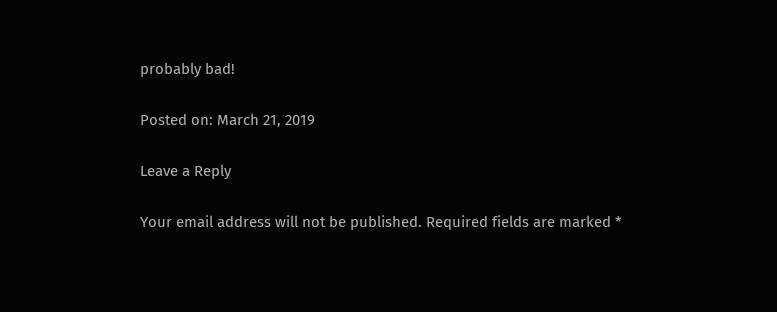probably bad!

Posted on: March 21, 2019

Leave a Reply

Your email address will not be published. Required fields are marked *